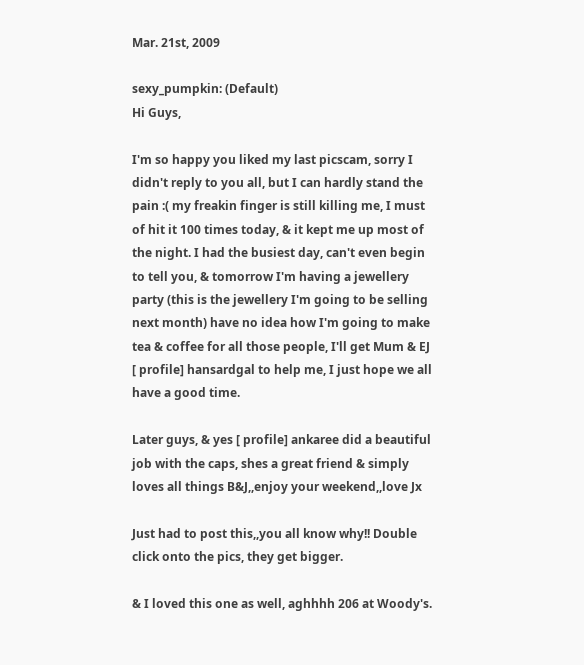Mar. 21st, 2009

sexy_pumpkin: (Default)
Hi Guys,

I'm so happy you liked my last picscam, sorry I didn't reply to you all, but I can hardly stand the pain :( my freakin finger is still killing me, I must of hit it 100 times today, & it kept me up most of the night. I had the busiest day, can't even begin to tell you, & tomorrow I'm having a jewellery party (this is the jewellery I'm going to be selling next month) have no idea how I'm going to make tea & coffee for all those people, I'll get Mum & EJ [ profile] hansardgal to help me, I just hope we all have a good time.

Later guys, & yes [ profile] ankaree did a beautiful job with the caps, shes a great friend & simply loves all things B&J,,enjoy your weekend,,love Jx

Just had to post this,,you all know why!! Double click onto the pics, they get bigger.

& I loved this one as well, aghhhh 206 at Woody's.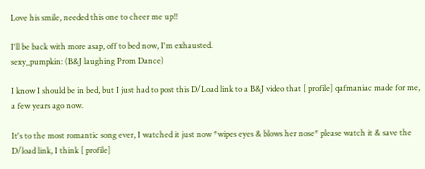Love his smile, needed this one to cheer me up!!

I'll be back with more asap, off to bed now, I'm exhausted.
sexy_pumpkin: (B&J laughing Prom Dance)

I know I should be in bed, but I just had to post this D/Load link to a B&J video that [ profile] qafmaniac made for me, a few years ago now.

It's to the most romantic song ever, I watched it just now *wipes eyes & blows her nose* please watch it & save the D/load link, I think [ profile]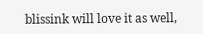blissink will love it as well,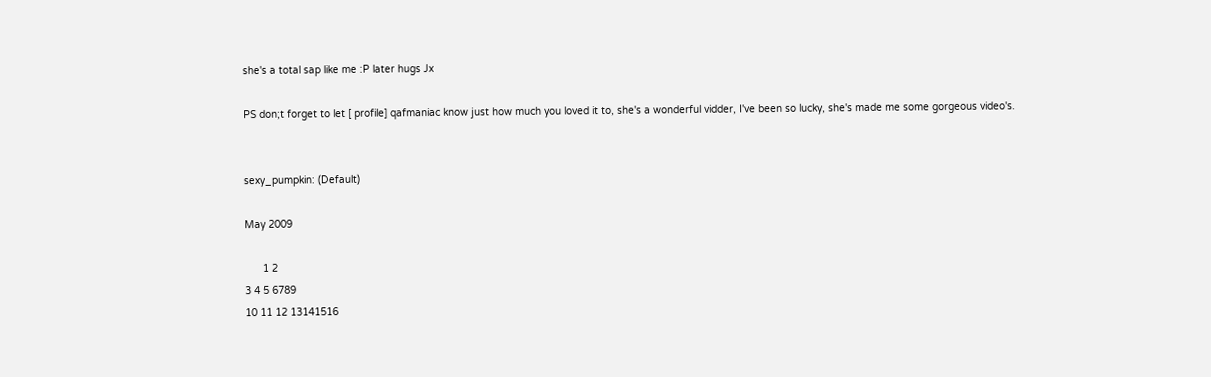she's a total sap like me :P later hugs Jx

PS don;t forget to let [ profile] qafmaniac know just how much you loved it to, she's a wonderful vidder, I've been so lucky, she's made me some gorgeous video's.


sexy_pumpkin: (Default)

May 2009

      1 2
3 4 5 6789
10 11 12 13141516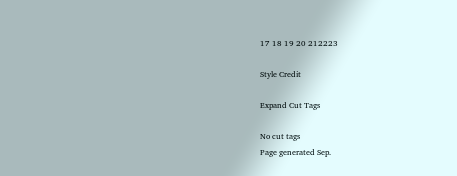17 18 19 20 212223

Style Credit

Expand Cut Tags

No cut tags
Page generated Sep.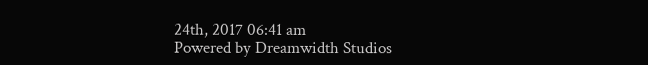24th, 2017 06:41 am
Powered by Dreamwidth Studios